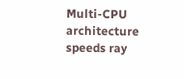Multi-CPU architecture speeds ray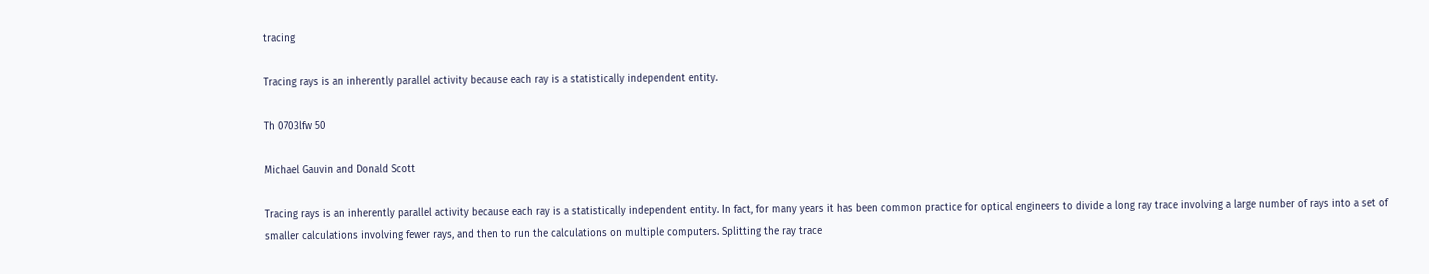tracing

Tracing rays is an inherently parallel activity because each ray is a statistically independent entity.

Th 0703lfw 50

Michael Gauvin and Donald Scott

Tracing rays is an inherently parallel activity because each ray is a statistically independent entity. In fact, for many years it has been common practice for optical engineers to divide a long ray trace involving a large number of rays into a set of smaller calculations involving fewer rays, and then to run the calculations on multiple computers. Splitting the ray trace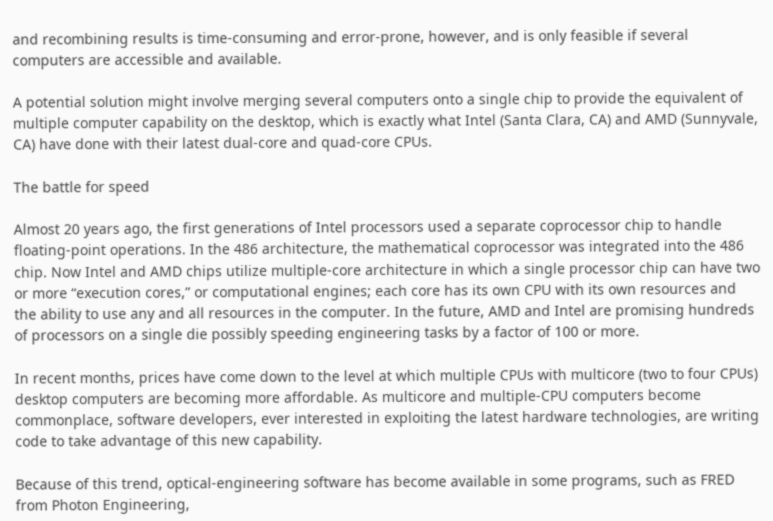and recombining results is time-consuming and error-prone, however, and is only feasible if several computers are accessible and available.

A potential solution might involve merging several computers onto a single chip to provide the equivalent of multiple computer capability on the desktop, which is exactly what Intel (Santa Clara, CA) and AMD (Sunnyvale, CA) have done with their latest dual-core and quad-core CPUs.

The battle for speed

Almost 20 years ago, the first generations of Intel processors used a separate coprocessor chip to handle floating-point operations. In the 486 architecture, the mathematical coprocessor was integrated into the 486 chip. Now Intel and AMD chips utilize multiple-core architecture in which a single processor chip can have two or more “execution cores,” or computational engines; each core has its own CPU with its own resources and the ability to use any and all resources in the computer. In the future, AMD and Intel are promising hundreds of processors on a single die possibly speeding engineering tasks by a factor of 100 or more.

In recent months, prices have come down to the level at which multiple CPUs with multicore (two to four CPUs) desktop computers are becoming more affordable. As multicore and multiple-CPU computers become commonplace, software developers, ever interested in exploiting the latest hardware technologies, are writing code to take advantage of this new capability.

Because of this trend, optical-engineering software has become available in some programs, such as FRED from Photon Engineering,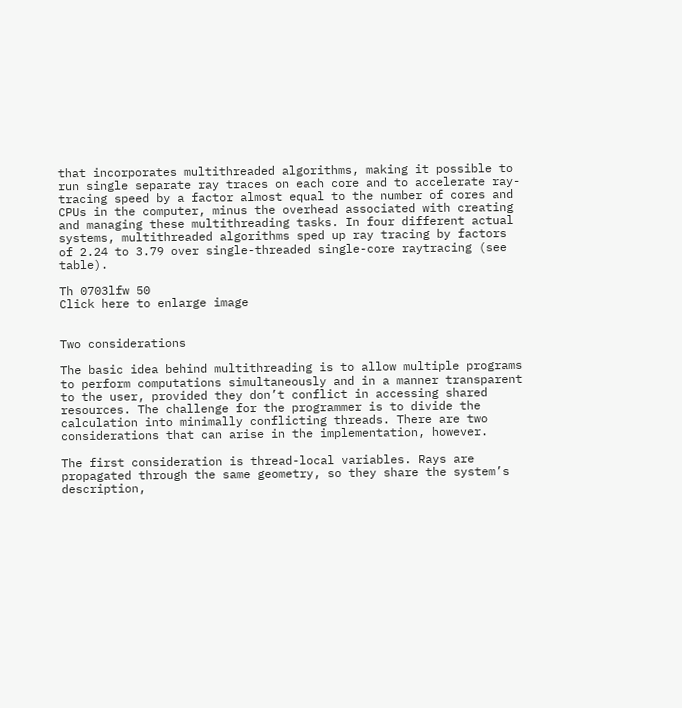that incorporates multithreaded algorithms, making it possible to run single separate ray traces on each core and to accelerate ray-tracing speed by a factor almost equal to the number of cores and CPUs in the computer, minus the overhead associated with creating and managing these multithreading tasks. In four different actual systems, multithreaded algorithms sped up ray tracing by factors of 2.24 to 3.79 over single-threaded single-core raytracing (see table).

Th 0703lfw 50
Click here to enlarge image


Two considerations

The basic idea behind multithreading is to allow multiple programs to perform computations simultaneously and in a manner transparent to the user, provided they don’t conflict in accessing shared resources. The challenge for the programmer is to divide the calculation into minimally conflicting threads. There are two considerations that can arise in the implementation, however.

The first consideration is thread-local variables. Rays are propagated through the same geometry, so they share the system’s description,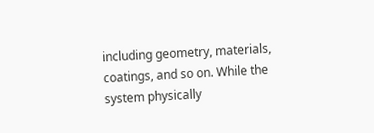including geometry, materials, coatings, and so on. While the system physically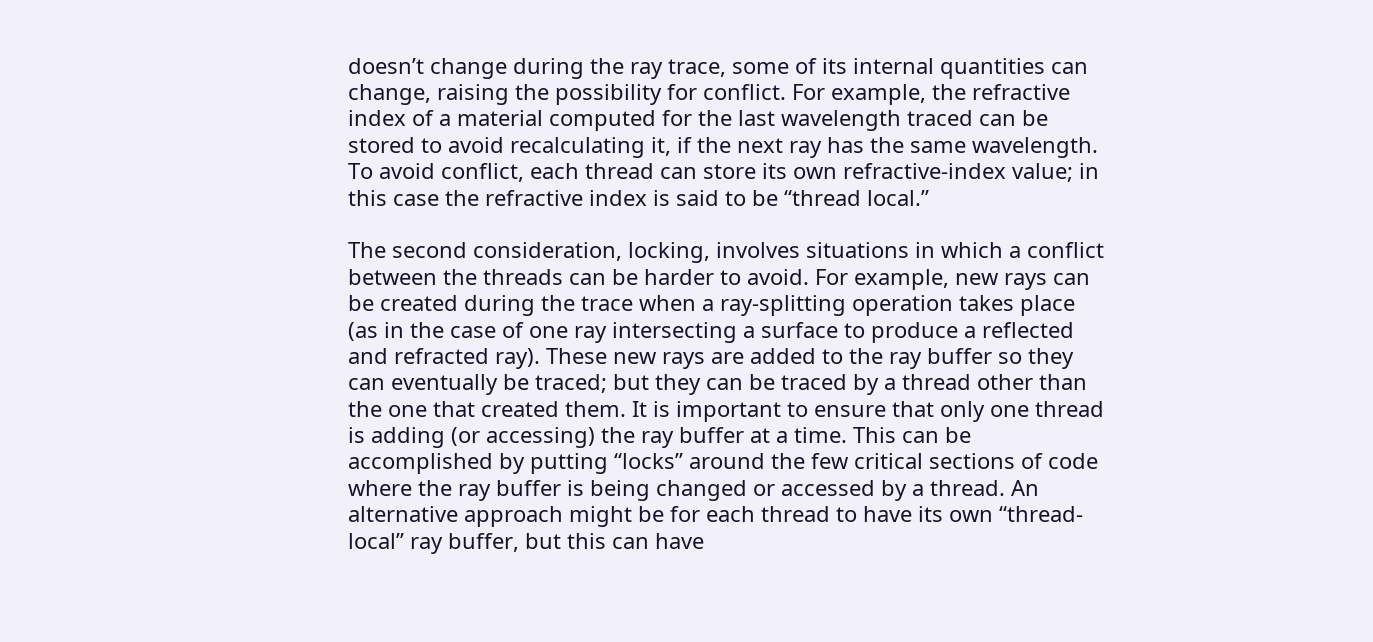doesn’t change during the ray trace, some of its internal quantities can change, raising the possibility for conflict. For example, the refractive index of a material computed for the last wavelength traced can be stored to avoid recalculating it, if the next ray has the same wavelength. To avoid conflict, each thread can store its own refractive-index value; in this case the refractive index is said to be “thread local.”

The second consideration, locking, involves situations in which a conflict between the threads can be harder to avoid. For example, new rays can be created during the trace when a ray-splitting operation takes place (as in the case of one ray intersecting a surface to produce a reflected and refracted ray). These new rays are added to the ray buffer so they can eventually be traced; but they can be traced by a thread other than the one that created them. It is important to ensure that only one thread is adding (or accessing) the ray buffer at a time. This can be accomplished by putting “locks” around the few critical sections of code where the ray buffer is being changed or accessed by a thread. An alternative approach might be for each thread to have its own “thread-local” ray buffer, but this can have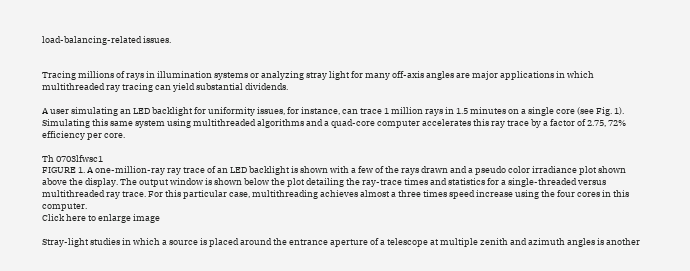load-balancing-related issues.


Tracing millions of rays in illumination systems or analyzing stray light for many off-axis angles are major applications in which multithreaded ray tracing can yield substantial dividends.

A user simulating an LED backlight for uniformity issues, for instance, can trace 1 million rays in 1.5 minutes on a single core (see Fig. 1). Simulating this same system using multithreaded algorithms and a quad-core computer accelerates this ray trace by a factor of 2.75, 72% efficiency per core.

Th 0703lfwsc1
FIGURE 1. A one-million-ray ray trace of an LED backlight is shown with a few of the rays drawn and a pseudo color irradiance plot shown above the display. The output window is shown below the plot detailing the ray-trace times and statistics for a single-threaded versus multithreaded ray trace. For this particular case, multithreading achieves almost a three times speed increase using the four cores in this computer.
Click here to enlarge image

Stray-light studies in which a source is placed around the entrance aperture of a telescope at multiple zenith and azimuth angles is another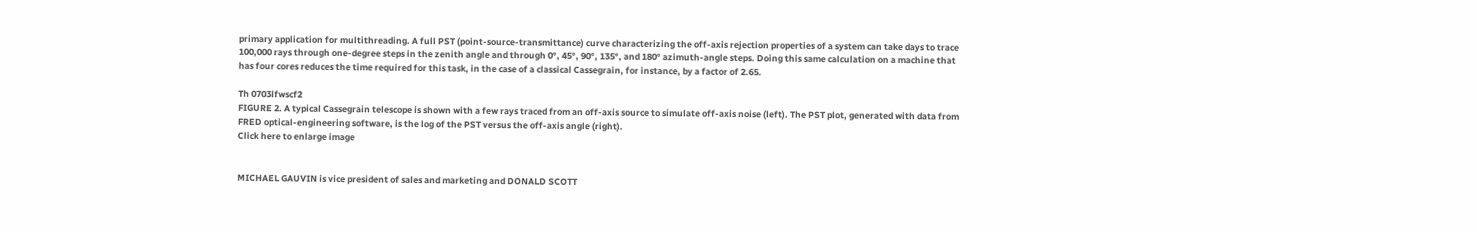primary application for multithreading. A full PST (point-source-transmittance) curve characterizing the off-axis rejection properties of a system can take days to trace 100,000 rays through one-degree steps in the zenith angle and through 0°, 45°, 90°, 135°, and 180° azimuth-angle steps. Doing this same calculation on a machine that has four cores reduces the time required for this task, in the case of a classical Cassegrain, for instance, by a factor of 2.65.

Th 0703lfwscf2
FIGURE 2. A typical Cassegrain telescope is shown with a few rays traced from an off-axis source to simulate off-axis noise (left). The PST plot, generated with data from FRED optical-engineering software, is the log of the PST versus the off-axis angle (right).
Click here to enlarge image


MICHAEL GAUVIN is vice president of sales and marketing and DONALD SCOTT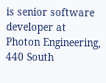is senior software developer at Photon Engineering, 440 South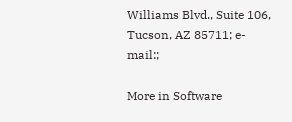Williams Blvd., Suite 106, Tucson, AZ 85711; e-mail:;

More in Software